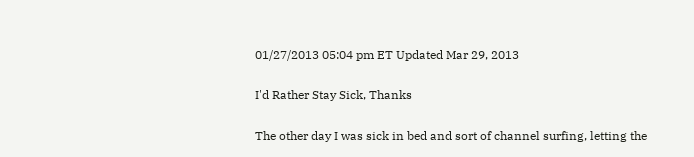01/27/2013 05:04 pm ET Updated Mar 29, 2013

I'd Rather Stay Sick, Thanks

The other day I was sick in bed and sort of channel surfing, letting the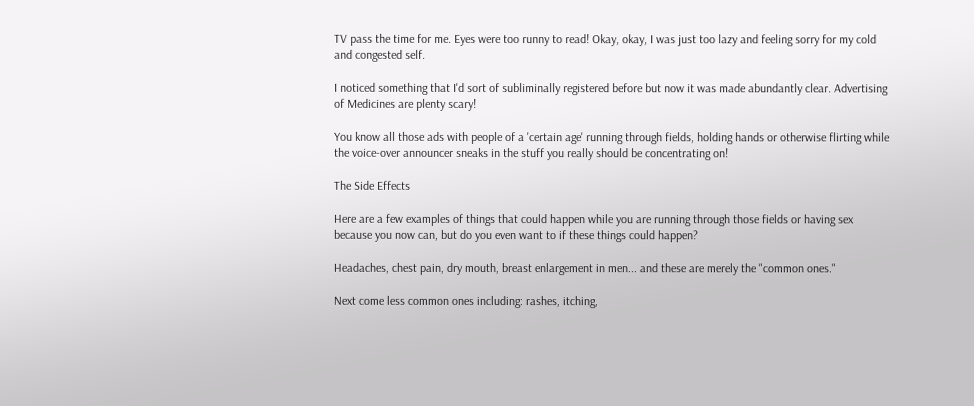TV pass the time for me. Eyes were too runny to read! Okay, okay, I was just too lazy and feeling sorry for my cold and congested self.

I noticed something that I'd sort of subliminally registered before but now it was made abundantly clear. Advertising of Medicines are plenty scary!

You know all those ads with people of a 'certain age' running through fields, holding hands or otherwise flirting while the voice-over announcer sneaks in the stuff you really should be concentrating on!

The Side Effects

Here are a few examples of things that could happen while you are running through those fields or having sex because you now can, but do you even want to if these things could happen?

Headaches, chest pain, dry mouth, breast enlargement in men... and these are merely the "common ones."

Next come less common ones including: rashes, itching,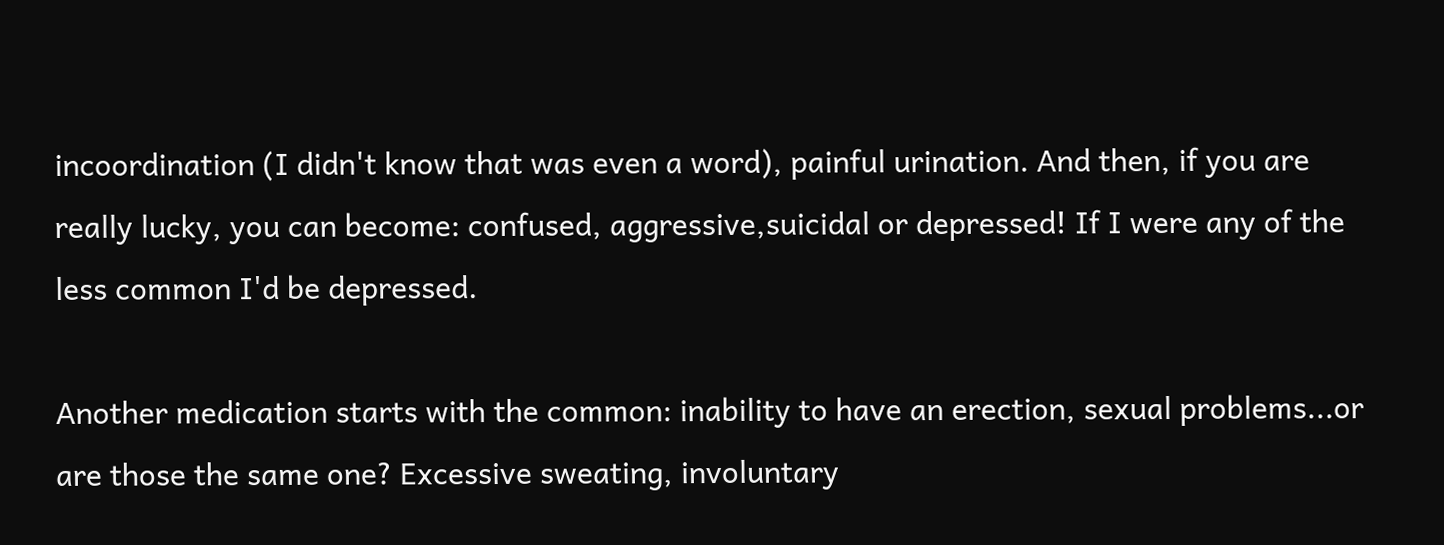incoordination (I didn't know that was even a word), painful urination. And then, if you are really lucky, you can become: confused, aggressive,suicidal or depressed! If I were any of the less common I'd be depressed.

Another medication starts with the common: inability to have an erection, sexual problems...or are those the same one? Excessive sweating, involuntary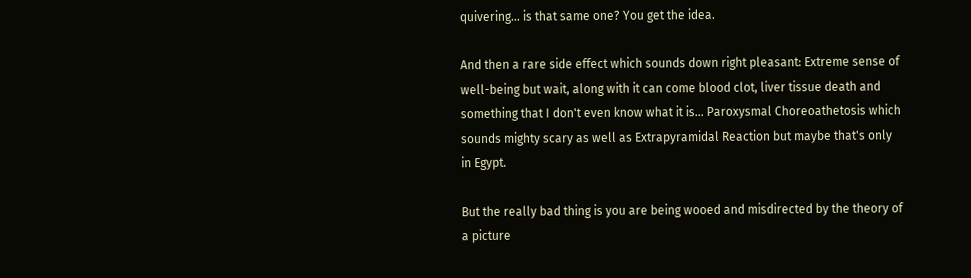quivering... is that same one? You get the idea.

And then a rare side effect which sounds down right pleasant: Extreme sense of well-being but wait, along with it can come blood clot, liver tissue death and something that I don't even know what it is... Paroxysmal Choreoathetosis which sounds mighty scary as well as Extrapyramidal Reaction but maybe that's only in Egypt.

But the really bad thing is you are being wooed and misdirected by the theory of a picture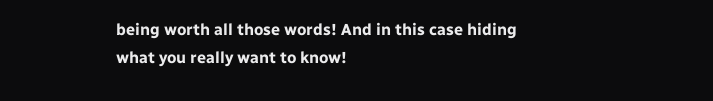being worth all those words! And in this case hiding what you really want to know!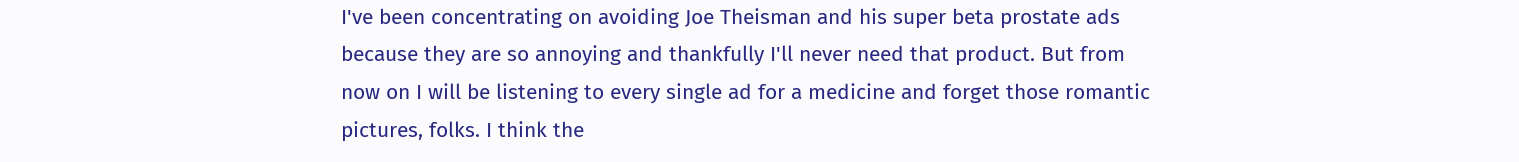I've been concentrating on avoiding Joe Theisman and his super beta prostate ads because they are so annoying and thankfully I'll never need that product. But from now on I will be listening to every single ad for a medicine and forget those romantic pictures, folks. I think the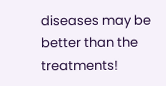diseases may be better than the treatments!